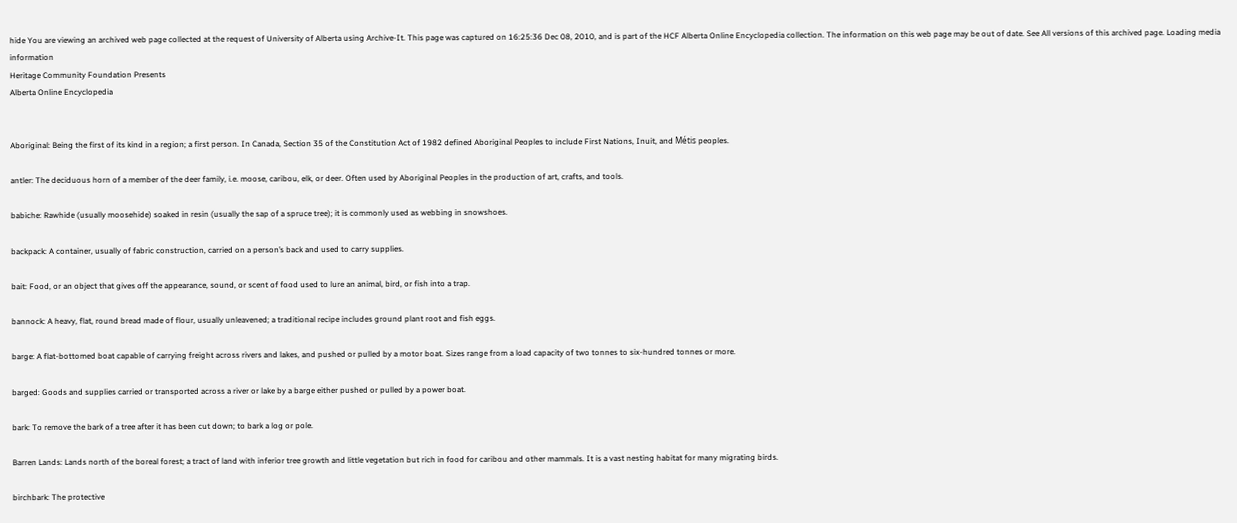hide You are viewing an archived web page collected at the request of University of Alberta using Archive-It. This page was captured on 16:25:36 Dec 08, 2010, and is part of the HCF Alberta Online Encyclopedia collection. The information on this web page may be out of date. See All versions of this archived page. Loading media information
Heritage Community Foundation Presents
Alberta Online Encyclopedia


Aboriginal: Being the first of its kind in a region; a first person. In Canada, Section 35 of the Constitution Act of 1982 defined Aboriginal Peoples to include First Nations, Inuit, and Métis peoples.

antler: The deciduous horn of a member of the deer family, i.e. moose, caribou, elk, or deer. Often used by Aboriginal Peoples in the production of art, crafts, and tools.

babiche: Rawhide (usually moosehide) soaked in resin (usually the sap of a spruce tree); it is commonly used as webbing in snowshoes.

backpack: A container, usually of fabric construction, carried on a person’s back and used to carry supplies.

bait: Food, or an object that gives off the appearance, sound, or scent of food used to lure an animal, bird, or fish into a trap.

bannock: A heavy, flat, round bread made of flour, usually unleavened; a traditional recipe includes ground plant root and fish eggs.

barge: A flat-bottomed boat capable of carrying freight across rivers and lakes, and pushed or pulled by a motor boat. Sizes range from a load capacity of two tonnes to six-hundred tonnes or more.

barged: Goods and supplies carried or transported across a river or lake by a barge either pushed or pulled by a power boat.

bark: To remove the bark of a tree after it has been cut down; to bark a log or pole.

Barren Lands: Lands north of the boreal forest; a tract of land with inferior tree growth and little vegetation but rich in food for caribou and other mammals. It is a vast nesting habitat for many migrating birds.

birchbark: The protective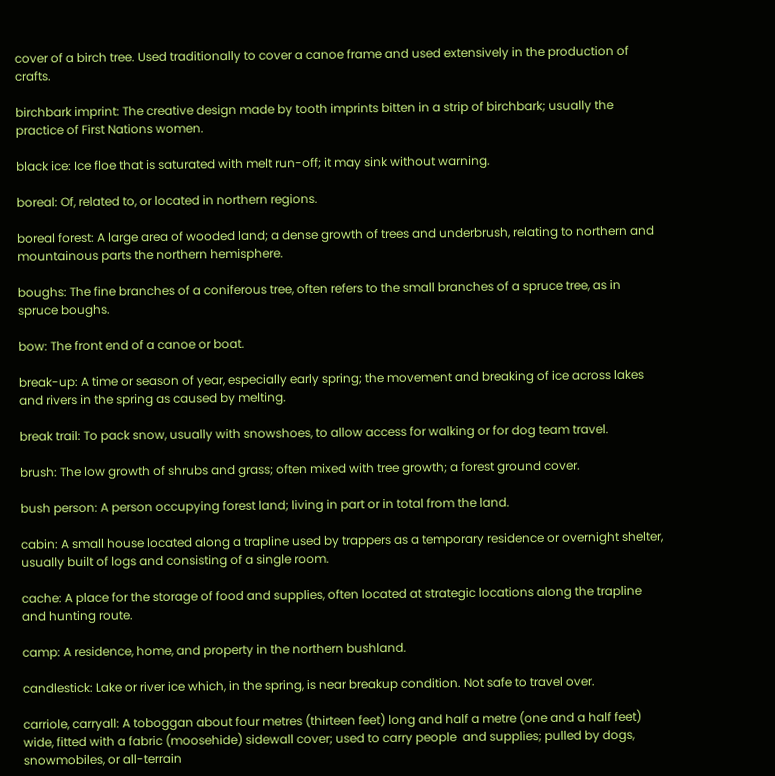cover of a birch tree. Used traditionally to cover a canoe frame and used extensively in the production of crafts.

birchbark imprint: The creative design made by tooth imprints bitten in a strip of birchbark; usually the practice of First Nations women.

black ice: Ice floe that is saturated with melt run-off; it may sink without warning.

boreal: Of, related to, or located in northern regions.

boreal forest: A large area of wooded land; a dense growth of trees and underbrush, relating to northern and mountainous parts the northern hemisphere.

boughs: The fine branches of a coniferous tree, often refers to the small branches of a spruce tree, as in spruce boughs.

bow: The front end of a canoe or boat.

break-up: A time or season of year, especially early spring; the movement and breaking of ice across lakes and rivers in the spring as caused by melting.

break trail: To pack snow, usually with snowshoes, to allow access for walking or for dog team travel.

brush: The low growth of shrubs and grass; often mixed with tree growth; a forest ground cover.

bush person: A person occupying forest land; living in part or in total from the land.

cabin: A small house located along a trapline used by trappers as a temporary residence or overnight shelter, usually built of logs and consisting of a single room.

cache: A place for the storage of food and supplies, often located at strategic locations along the trapline and hunting route.

camp: A residence, home, and property in the northern bushland.

candlestick: Lake or river ice which, in the spring, is near breakup condition. Not safe to travel over.

carriole, carryall: A toboggan about four metres (thirteen feet) long and half a metre (one and a half feet) wide, fitted with a fabric (moosehide) sidewall cover; used to carry people  and supplies; pulled by dogs, snowmobiles, or all-terrain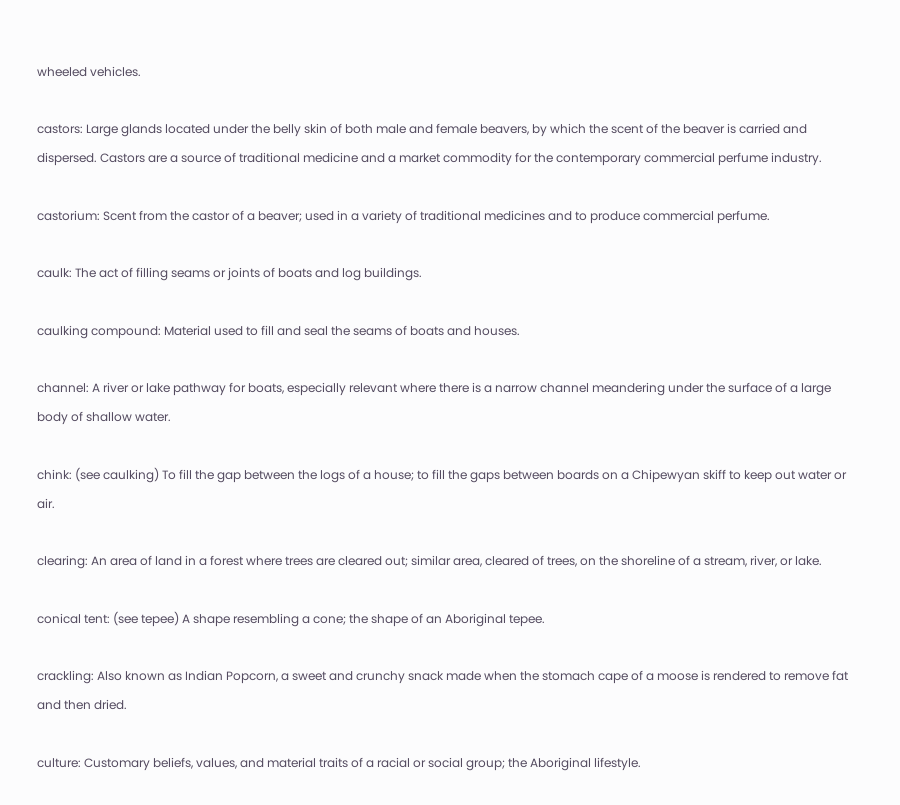wheeled vehicles.

castors: Large glands located under the belly skin of both male and female beavers, by which the scent of the beaver is carried and dispersed. Castors are a source of traditional medicine and a market commodity for the contemporary commercial perfume industry.

castorium: Scent from the castor of a beaver; used in a variety of traditional medicines and to produce commercial perfume.

caulk: The act of filling seams or joints of boats and log buildings.

caulking compound: Material used to fill and seal the seams of boats and houses.

channel: A river or lake pathway for boats, especially relevant where there is a narrow channel meandering under the surface of a large body of shallow water.

chink: (see caulking) To fill the gap between the logs of a house; to fill the gaps between boards on a Chipewyan skiff to keep out water or air.

clearing: An area of land in a forest where trees are cleared out; similar area, cleared of trees, on the shoreline of a stream, river, or lake.

conical tent: (see tepee) A shape resembling a cone; the shape of an Aboriginal tepee.

crackling: Also known as Indian Popcorn, a sweet and crunchy snack made when the stomach cape of a moose is rendered to remove fat and then dried.

culture: Customary beliefs, values, and material traits of a racial or social group; the Aboriginal lifestyle.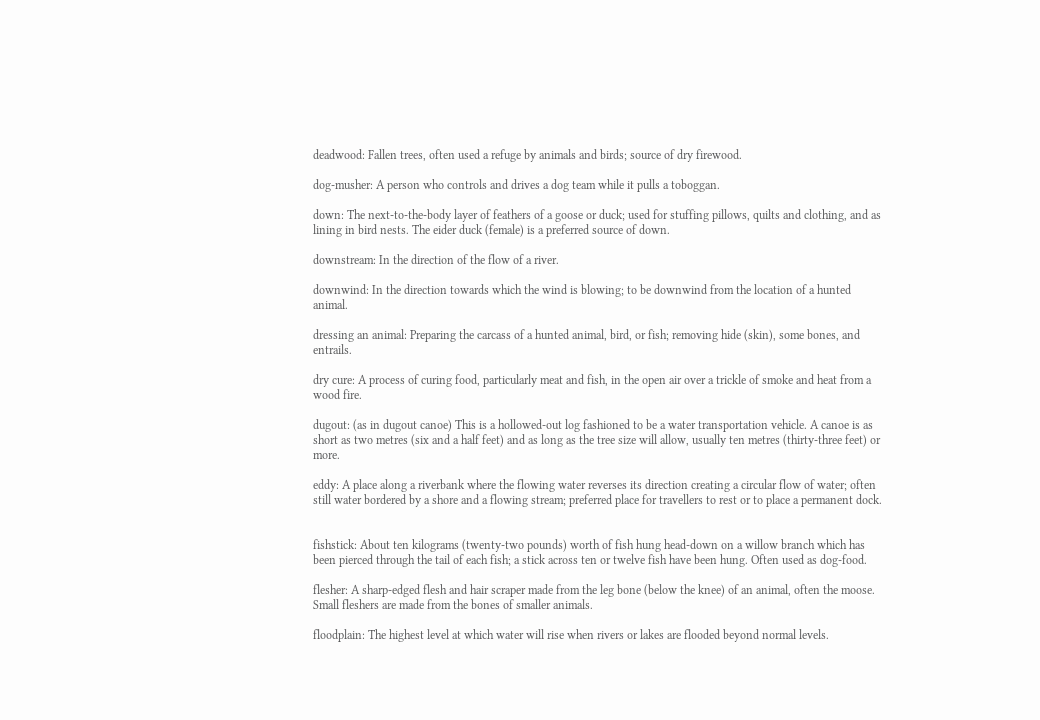deadwood: Fallen trees, often used a refuge by animals and birds; source of dry firewood.

dog-musher: A person who controls and drives a dog team while it pulls a toboggan.

down: The next-to-the-body layer of feathers of a goose or duck; used for stuffing pillows, quilts and clothing, and as lining in bird nests. The eider duck (female) is a preferred source of down.

downstream: In the direction of the flow of a river.

downwind: In the direction towards which the wind is blowing; to be downwind from the location of a hunted animal.

dressing an animal: Preparing the carcass of a hunted animal, bird, or fish; removing hide (skin), some bones, and entrails.

dry cure: A process of curing food, particularly meat and fish, in the open air over a trickle of smoke and heat from a wood fire.

dugout: (as in dugout canoe) This is a hollowed-out log fashioned to be a water transportation vehicle. A canoe is as short as two metres (six and a half feet) and as long as the tree size will allow, usually ten metres (thirty-three feet) or more.

eddy: A place along a riverbank where the flowing water reverses its direction creating a circular flow of water; often still water bordered by a shore and a flowing stream; preferred place for travellers to rest or to place a permanent dock.


fishstick: About ten kilograms (twenty-two pounds) worth of fish hung head-down on a willow branch which has been pierced through the tail of each fish; a stick across ten or twelve fish have been hung. Often used as dog-food.

flesher: A sharp-edged flesh and hair scraper made from the leg bone (below the knee) of an animal, often the moose. Small fleshers are made from the bones of smaller animals.

floodplain: The highest level at which water will rise when rivers or lakes are flooded beyond normal levels.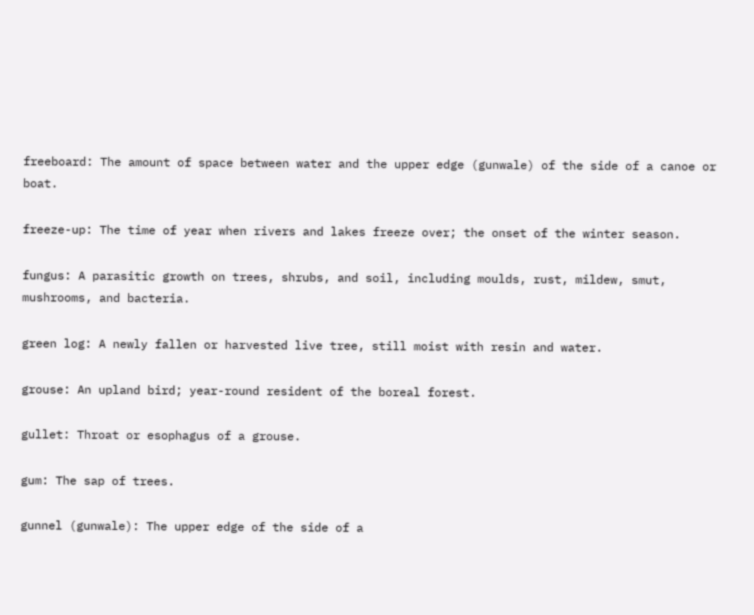freeboard: The amount of space between water and the upper edge (gunwale) of the side of a canoe or boat.

freeze-up: The time of year when rivers and lakes freeze over; the onset of the winter season.

fungus: A parasitic growth on trees, shrubs, and soil, including moulds, rust, mildew, smut, mushrooms, and bacteria.

green log: A newly fallen or harvested live tree, still moist with resin and water.

grouse: An upland bird; year-round resident of the boreal forest.

gullet: Throat or esophagus of a grouse.

gum: The sap of trees.

gunnel (gunwale): The upper edge of the side of a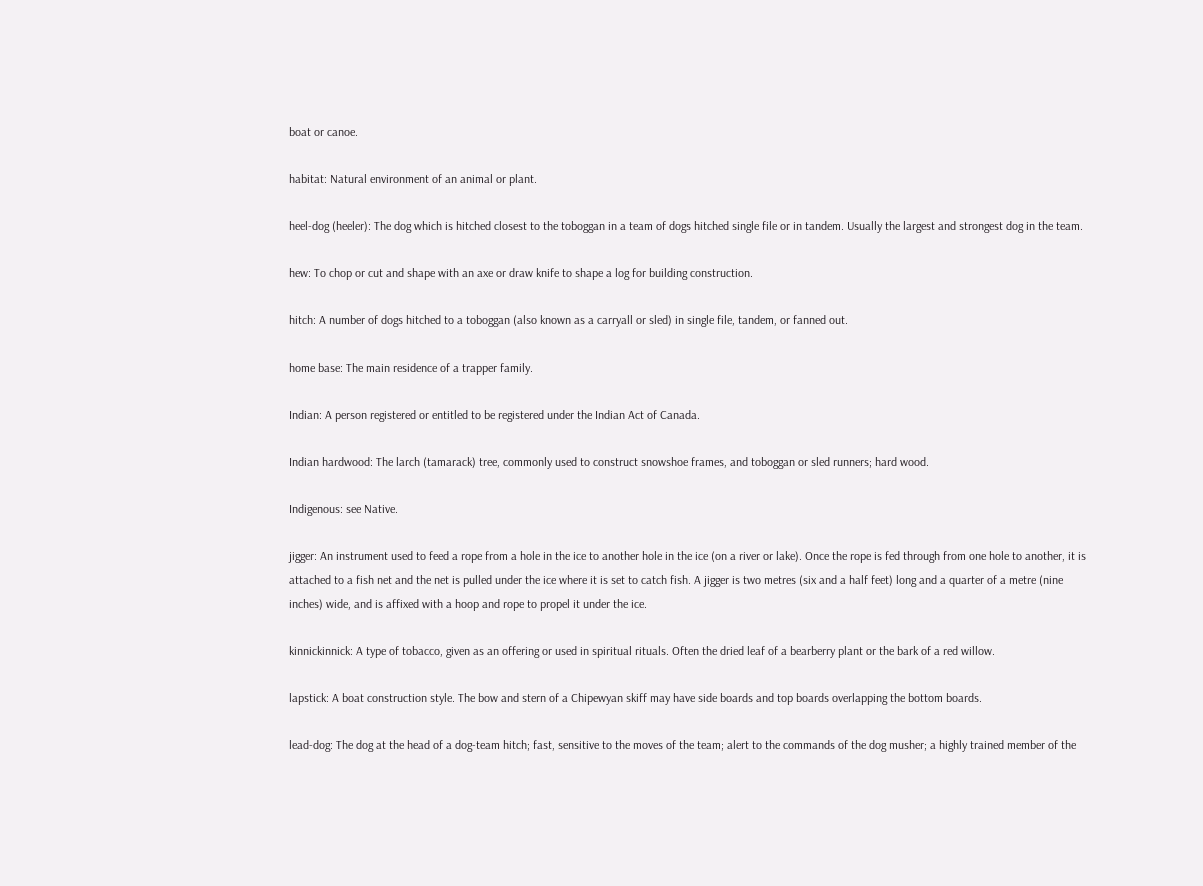boat or canoe.

habitat: Natural environment of an animal or plant.

heel-dog (heeler): The dog which is hitched closest to the toboggan in a team of dogs hitched single file or in tandem. Usually the largest and strongest dog in the team.

hew: To chop or cut and shape with an axe or draw knife to shape a log for building construction.

hitch: A number of dogs hitched to a toboggan (also known as a carryall or sled) in single file, tandem, or fanned out.

home base: The main residence of a trapper family.

Indian: A person registered or entitled to be registered under the Indian Act of Canada.

Indian hardwood: The larch (tamarack) tree, commonly used to construct snowshoe frames, and toboggan or sled runners; hard wood.

Indigenous: see Native.

jigger: An instrument used to feed a rope from a hole in the ice to another hole in the ice (on a river or lake). Once the rope is fed through from one hole to another, it is attached to a fish net and the net is pulled under the ice where it is set to catch fish. A jigger is two metres (six and a half feet) long and a quarter of a metre (nine inches) wide, and is affixed with a hoop and rope to propel it under the ice.

kinnickinnick: A type of tobacco, given as an offering or used in spiritual rituals. Often the dried leaf of a bearberry plant or the bark of a red willow.

lapstick: A boat construction style. The bow and stern of a Chipewyan skiff may have side boards and top boards overlapping the bottom boards.

lead-dog: The dog at the head of a dog-team hitch; fast, sensitive to the moves of the team; alert to the commands of the dog musher; a highly trained member of the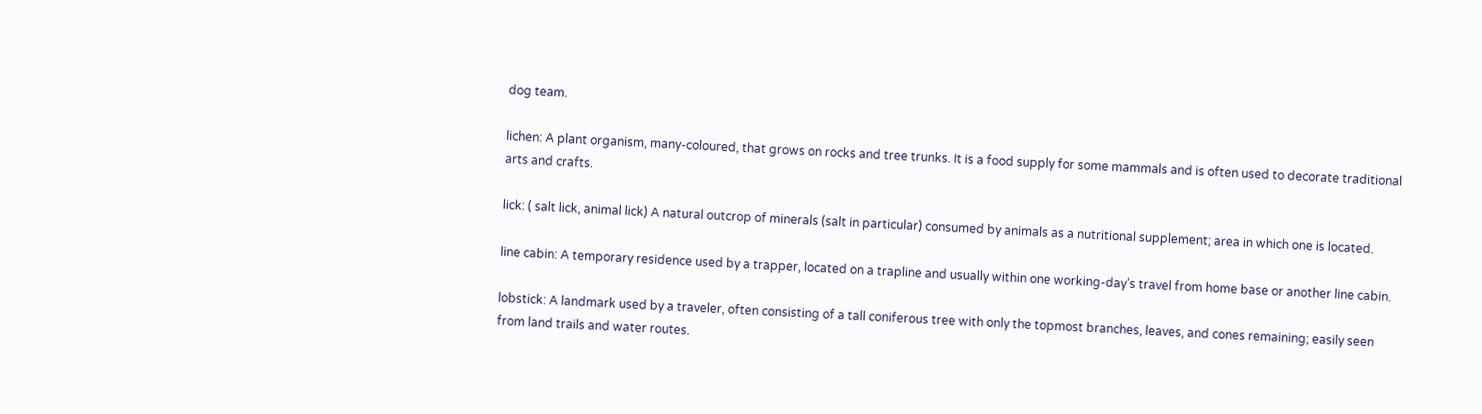dog team.

lichen: A plant organism, many-coloured, that grows on rocks and tree trunks. It is a food supply for some mammals and is often used to decorate traditional arts and crafts.

lick: ( salt lick, animal lick) A natural outcrop of minerals (salt in particular) consumed by animals as a nutritional supplement; area in which one is located.

line cabin: A temporary residence used by a trapper, located on a trapline and usually within one working-day’s travel from home base or another line cabin.

lobstick: A landmark used by a traveler, often consisting of a tall coniferous tree with only the topmost branches, leaves, and cones remaining; easily seen from land trails and water routes.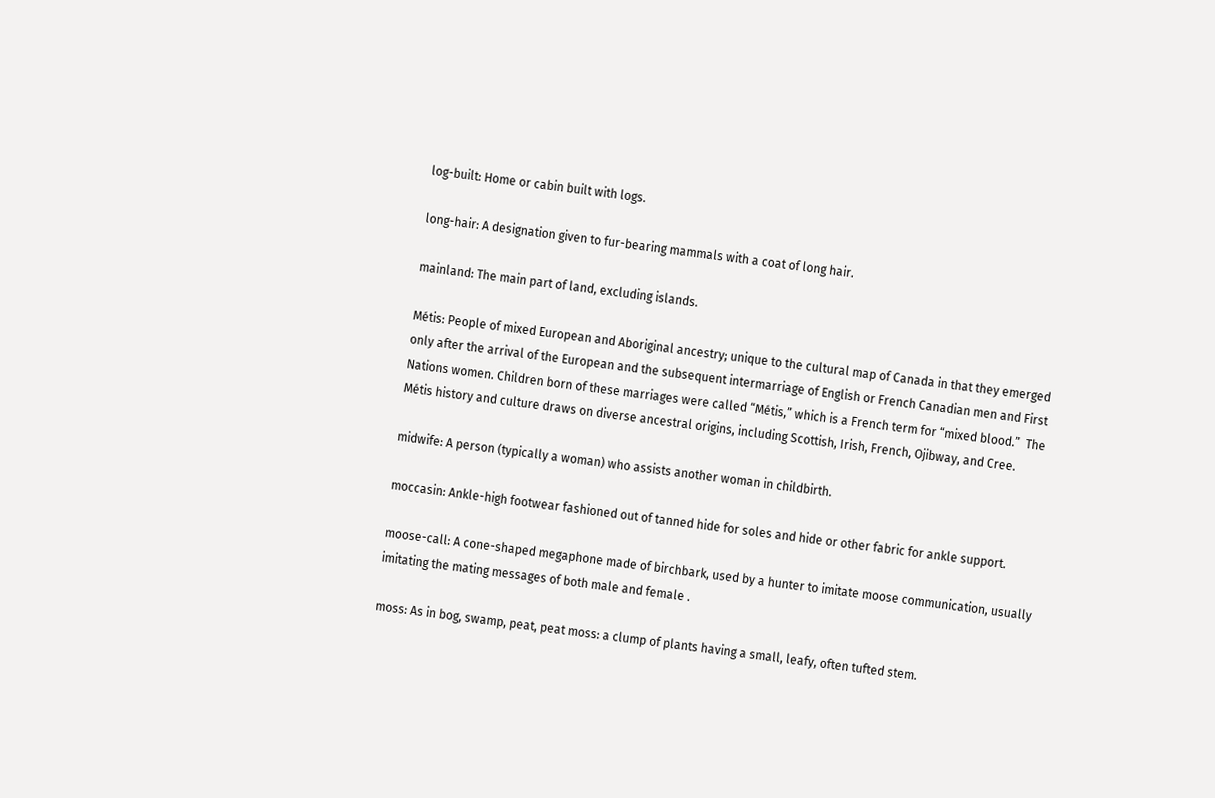log-built: Home or cabin built with logs.

long-hair: A designation given to fur-bearing mammals with a coat of long hair.

mainland: The main part of land, excluding islands.

Métis: People of mixed European and Aboriginal ancestry; unique to the cultural map of Canada in that they emerged only after the arrival of the European and the subsequent intermarriage of English or French Canadian men and First Nations women. Children born of these marriages were called “Métis,” which is a French term for “mixed blood.”  The Métis history and culture draws on diverse ancestral origins, including Scottish, Irish, French, Ojibway, and Cree.

midwife: A person (typically a woman) who assists another woman in childbirth.

moccasin: Ankle-high footwear fashioned out of tanned hide for soles and hide or other fabric for ankle support.

moose-call: A cone-shaped megaphone made of birchbark, used by a hunter to imitate moose communication, usually imitating the mating messages of both male and female .

moss: As in bog, swamp, peat, peat moss: a clump of plants having a small, leafy, often tufted stem.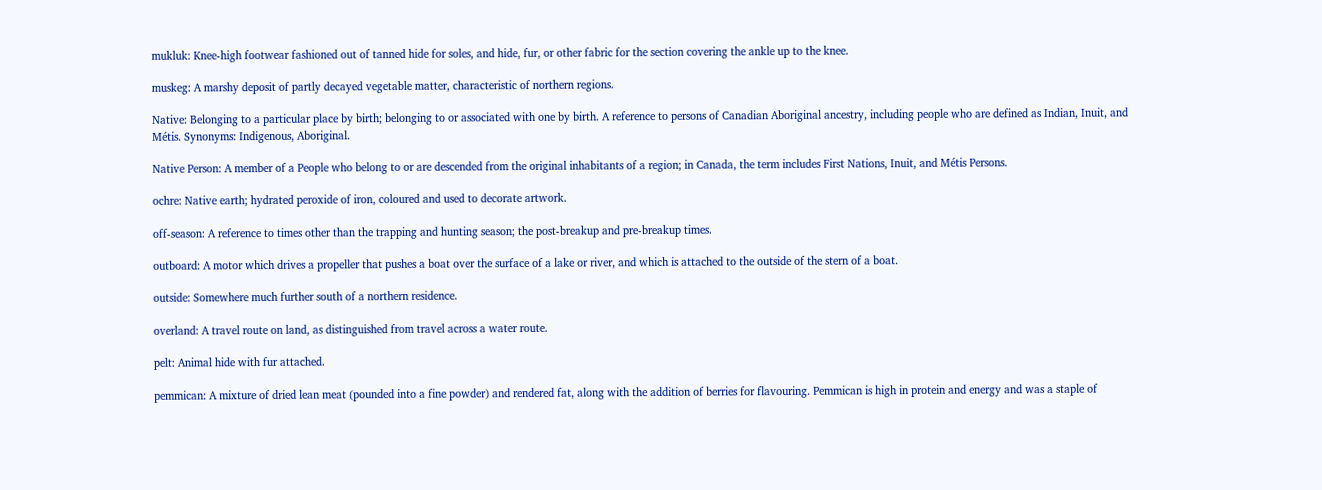mukluk: Knee-high footwear fashioned out of tanned hide for soles, and hide, fur, or other fabric for the section covering the ankle up to the knee.

muskeg: A marshy deposit of partly decayed vegetable matter, characteristic of northern regions.

Native: Belonging to a particular place by birth; belonging to or associated with one by birth. A reference to persons of Canadian Aboriginal ancestry, including people who are defined as Indian, Inuit, and Métis. Synonyms: Indigenous, Aboriginal.

Native Person: A member of a People who belong to or are descended from the original inhabitants of a region; in Canada, the term includes First Nations, Inuit, and Métis Persons.

ochre: Native earth; hydrated peroxide of iron, coloured and used to decorate artwork.

off-season: A reference to times other than the trapping and hunting season; the post-breakup and pre-breakup times.

outboard: A motor which drives a propeller that pushes a boat over the surface of a lake or river, and which is attached to the outside of the stern of a boat.

outside: Somewhere much further south of a northern residence.

overland: A travel route on land, as distinguished from travel across a water route.

pelt: Animal hide with fur attached.

pemmican: A mixture of dried lean meat (pounded into a fine powder) and rendered fat, along with the addition of berries for flavouring. Pemmican is high in protein and energy and was a staple of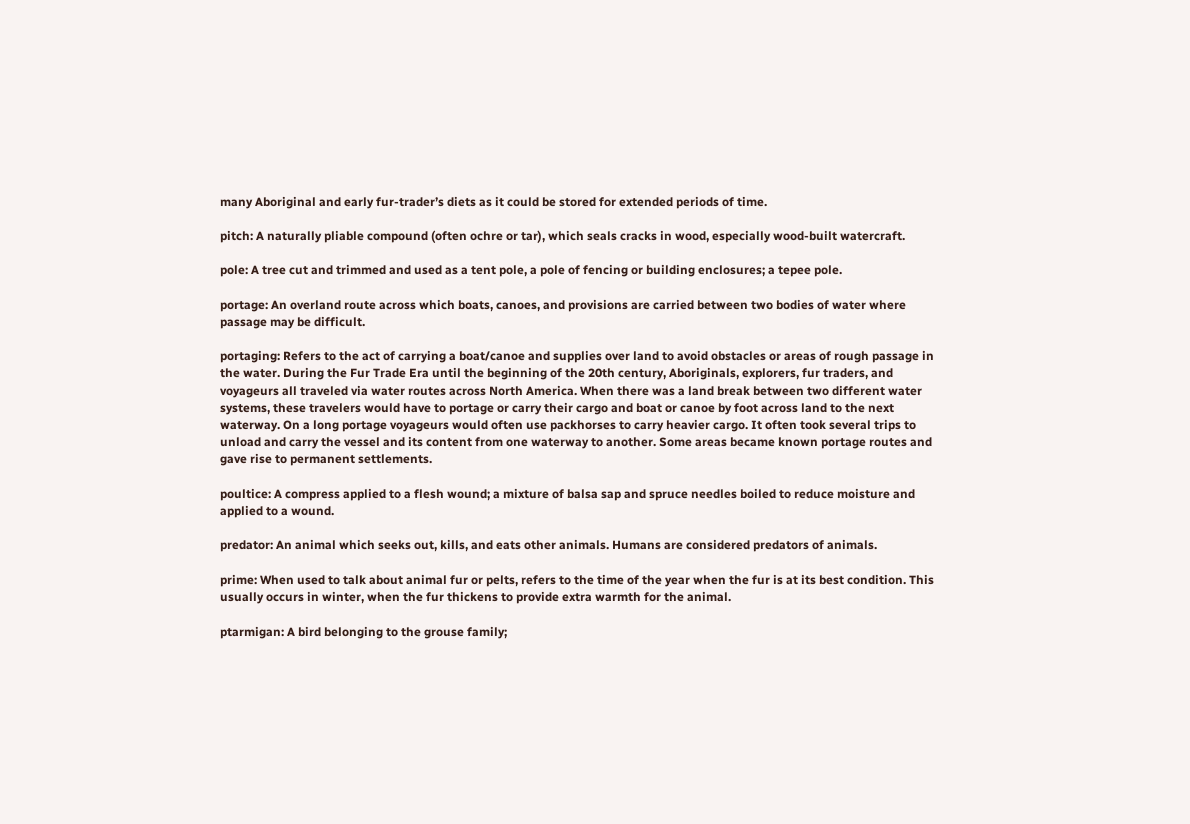many Aboriginal and early fur-trader’s diets as it could be stored for extended periods of time.

pitch: A naturally pliable compound (often ochre or tar), which seals cracks in wood, especially wood-built watercraft.

pole: A tree cut and trimmed and used as a tent pole, a pole of fencing or building enclosures; a tepee pole.

portage: An overland route across which boats, canoes, and provisions are carried between two bodies of water where passage may be difficult.

portaging: Refers to the act of carrying a boat/canoe and supplies over land to avoid obstacles or areas of rough passage in the water. During the Fur Trade Era until the beginning of the 20th century, Aboriginals, explorers, fur traders, and voyageurs all traveled via water routes across North America. When there was a land break between two different water systems, these travelers would have to portage or carry their cargo and boat or canoe by foot across land to the next waterway. On a long portage voyageurs would often use packhorses to carry heavier cargo. It often took several trips to unload and carry the vessel and its content from one waterway to another. Some areas became known portage routes and gave rise to permanent settlements.

poultice: A compress applied to a flesh wound; a mixture of balsa sap and spruce needles boiled to reduce moisture and applied to a wound.

predator: An animal which seeks out, kills, and eats other animals. Humans are considered predators of animals.

prime: When used to talk about animal fur or pelts, refers to the time of the year when the fur is at its best condition. This usually occurs in winter, when the fur thickens to provide extra warmth for the animal.

ptarmigan: A bird belonging to the grouse family;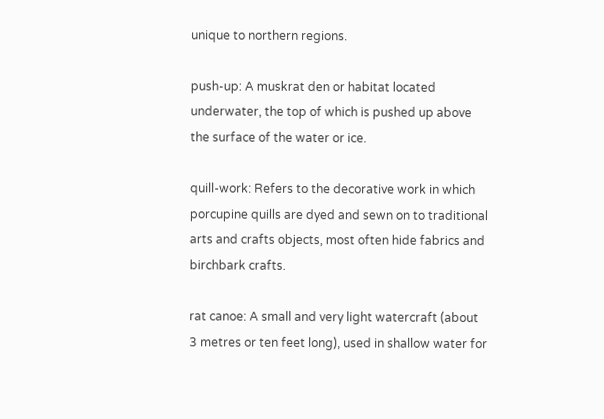unique to northern regions.

push-up: A muskrat den or habitat located underwater, the top of which is pushed up above the surface of the water or ice.

quill-work: Refers to the decorative work in which porcupine quills are dyed and sewn on to traditional arts and crafts objects, most often hide fabrics and birchbark crafts.

rat canoe: A small and very light watercraft (about 3 metres or ten feet long), used in shallow water for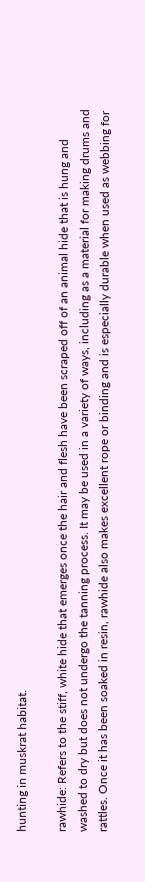hunting in muskrat habitat.

rawhide: Refers to the stiff, white hide that emerges once the hair and flesh have been scraped off of an animal hide that is hung and washed to dry but does not undergo the tanning process. It may be used in a variety of ways, including as a material for making drums and rattles. Once it has been soaked in resin, rawhide also makes excellent rope or binding and is especially durable when used as webbing for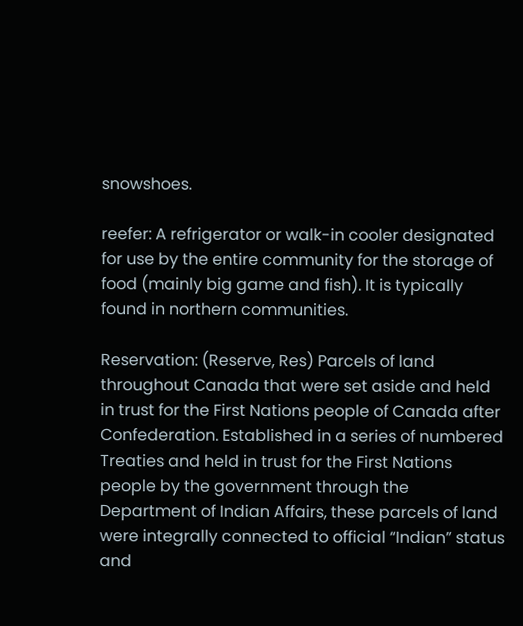snowshoes.

reefer: A refrigerator or walk-in cooler designated for use by the entire community for the storage of food (mainly big game and fish). It is typically found in northern communities.

Reservation: (Reserve, Res) Parcels of land throughout Canada that were set aside and held in trust for the First Nations people of Canada after Confederation. Established in a series of numbered Treaties and held in trust for the First Nations people by the government through the Department of Indian Affairs, these parcels of land were integrally connected to official “Indian” status and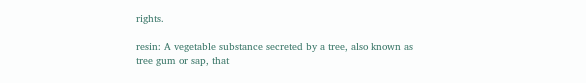rights.

resin: A vegetable substance secreted by a tree, also known as tree gum or sap, that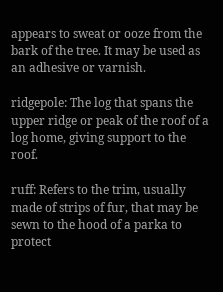appears to sweat or ooze from the bark of the tree. It may be used as an adhesive or varnish.

ridgepole: The log that spans the upper ridge or peak of the roof of a log home, giving support to the roof.

ruff: Refers to the trim, usually made of strips of fur, that may be sewn to the hood of a parka to protect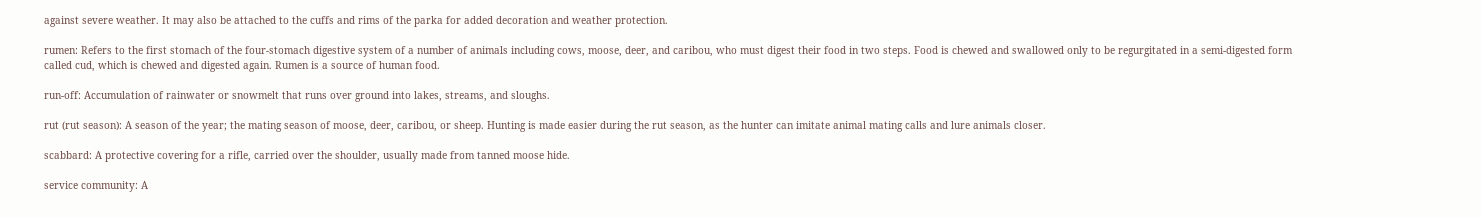against severe weather. It may also be attached to the cuffs and rims of the parka for added decoration and weather protection.

rumen: Refers to the first stomach of the four-stomach digestive system of a number of animals including cows, moose, deer, and caribou, who must digest their food in two steps. Food is chewed and swallowed only to be regurgitated in a semi-digested form called cud, which is chewed and digested again. Rumen is a source of human food.

run-off: Accumulation of rainwater or snowmelt that runs over ground into lakes, streams, and sloughs.

rut (rut season): A season of the year; the mating season of moose, deer, caribou, or sheep. Hunting is made easier during the rut season, as the hunter can imitate animal mating calls and lure animals closer.

scabbard: A protective covering for a rifle, carried over the shoulder, usually made from tanned moose hide.

service community: A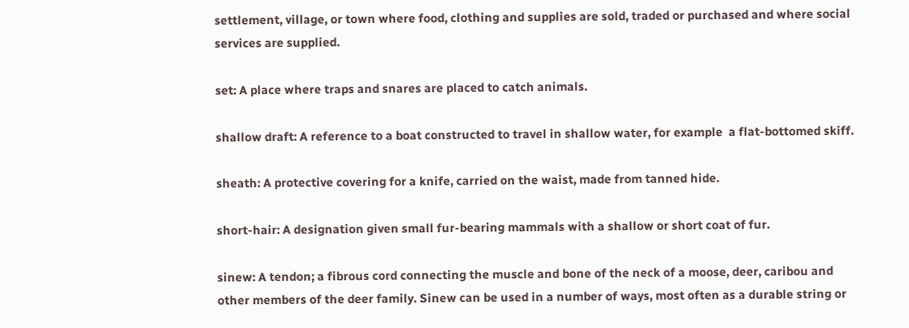settlement, village, or town where food, clothing and supplies are sold, traded or purchased and where social services are supplied.

set: A place where traps and snares are placed to catch animals.

shallow draft: A reference to a boat constructed to travel in shallow water, for example  a flat-bottomed skiff.

sheath: A protective covering for a knife, carried on the waist, made from tanned hide.

short-hair: A designation given small fur-bearing mammals with a shallow or short coat of fur.

sinew: A tendon; a fibrous cord connecting the muscle and bone of the neck of a moose, deer, caribou and other members of the deer family. Sinew can be used in a number of ways, most often as a durable string or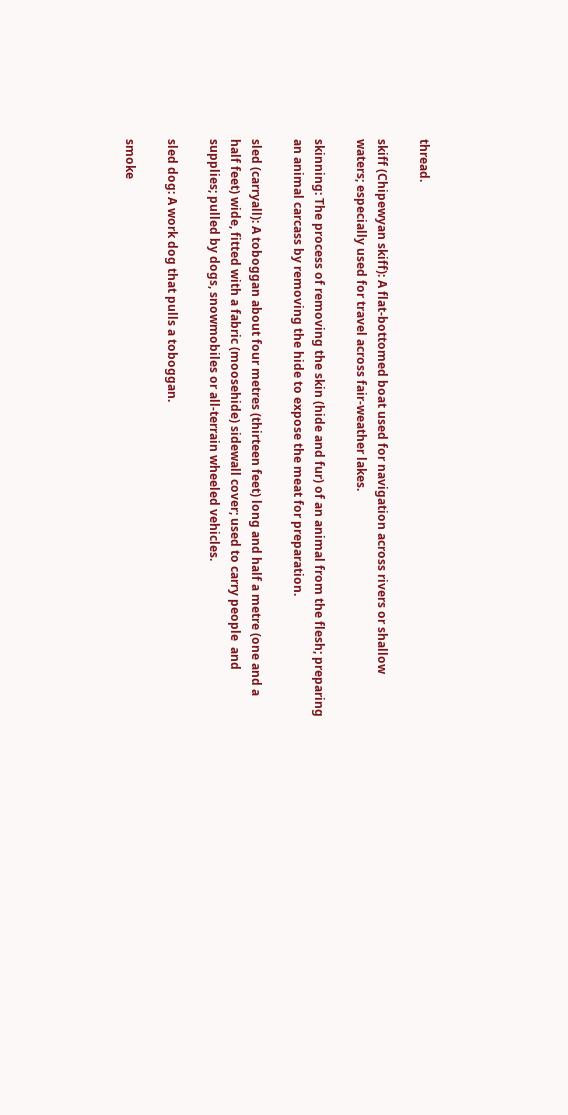thread.

skiff (Chipewyan skiff): A flat-bottomed boat used for navigation across rivers or shallow waters; especially used for travel across fair-weather lakes.

skinning: The process of removing the skin (hide and fur) of an animal from the flesh; preparing an animal carcass by removing the hide to expose the meat for preparation.

sled (carryall): A toboggan about four metres (thirteen feet) long and half a metre (one and a half feet) wide, fitted with a fabric (moosehide) sidewall cover; used to carry people  and supplies; pulled by dogs, snowmobiles or all-terrain wheeled vehicles.

sled dog: A work dog that pulls a toboggan.

smoke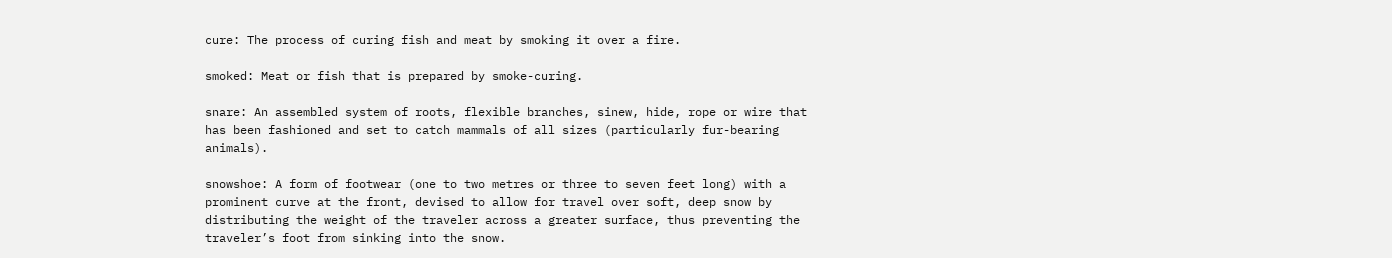cure: The process of curing fish and meat by smoking it over a fire.

smoked: Meat or fish that is prepared by smoke-curing.

snare: An assembled system of roots, flexible branches, sinew, hide, rope or wire that has been fashioned and set to catch mammals of all sizes (particularly fur-bearing animals).

snowshoe: A form of footwear (one to two metres or three to seven feet long) with a prominent curve at the front, devised to allow for travel over soft, deep snow by distributing the weight of the traveler across a greater surface, thus preventing the traveler’s foot from sinking into the snow.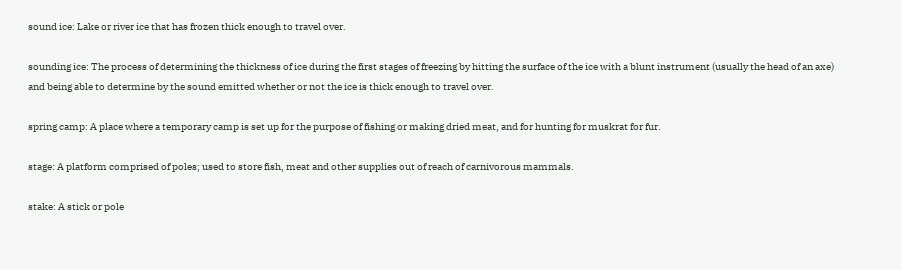sound ice: Lake or river ice that has frozen thick enough to travel over.

sounding ice: The process of determining the thickness of ice during the first stages of freezing by hitting the surface of the ice with a blunt instrument (usually the head of an axe) and being able to determine by the sound emitted whether or not the ice is thick enough to travel over.

spring camp: A place where a temporary camp is set up for the purpose of fishing or making dried meat, and for hunting for muskrat for fur.

stage: A platform comprised of poles; used to store fish, meat and other supplies out of reach of carnivorous mammals.

stake: A stick or pole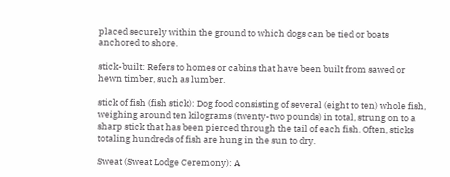placed securely within the ground to which dogs can be tied or boats anchored to shore.

stick-built: Refers to homes or cabins that have been built from sawed or hewn timber, such as lumber.

stick of fish (fish stick): Dog food consisting of several (eight to ten) whole fish, weighing around ten kilograms (twenty-two pounds) in total, strung on to a sharp stick that has been pierced through the tail of each fish. Often, sticks totaling hundreds of fish are hung in the sun to dry.

Sweat (Sweat Lodge Ceremony): A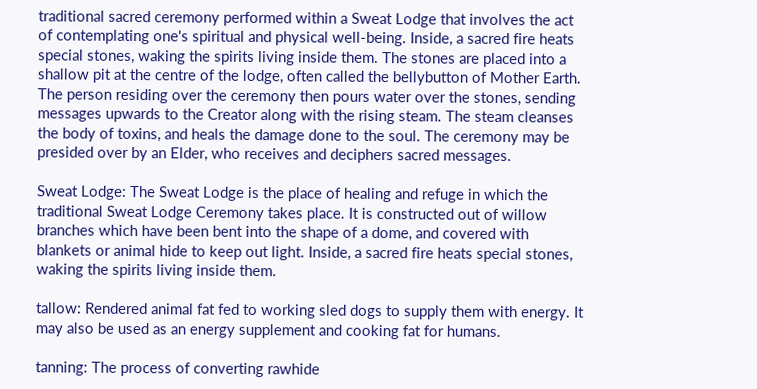traditional sacred ceremony performed within a Sweat Lodge that involves the act of contemplating one's spiritual and physical well-being. Inside, a sacred fire heats special stones, waking the spirits living inside them. The stones are placed into a shallow pit at the centre of the lodge, often called the bellybutton of Mother Earth. The person residing over the ceremony then pours water over the stones, sending messages upwards to the Creator along with the rising steam. The steam cleanses the body of toxins, and heals the damage done to the soul. The ceremony may be presided over by an Elder, who receives and deciphers sacred messages.

Sweat Lodge: The Sweat Lodge is the place of healing and refuge in which the traditional Sweat Lodge Ceremony takes place. It is constructed out of willow branches which have been bent into the shape of a dome, and covered with blankets or animal hide to keep out light. Inside, a sacred fire heats special stones, waking the spirits living inside them.

tallow: Rendered animal fat fed to working sled dogs to supply them with energy. It may also be used as an energy supplement and cooking fat for humans.

tanning: The process of converting rawhide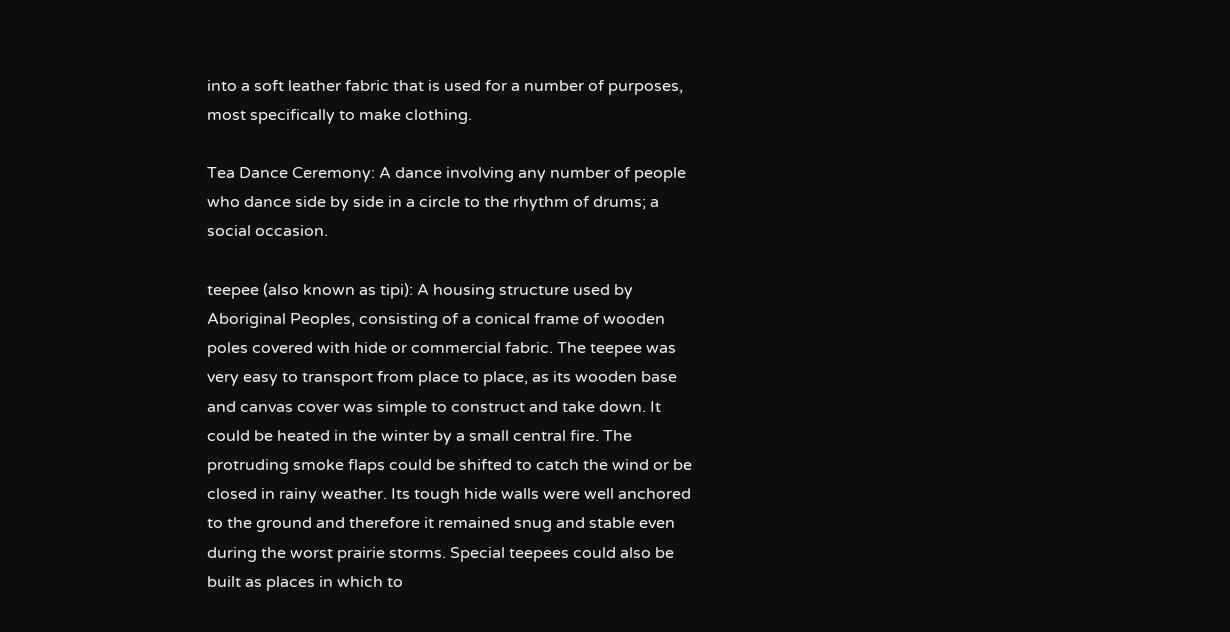into a soft leather fabric that is used for a number of purposes, most specifically to make clothing.

Tea Dance Ceremony: A dance involving any number of people who dance side by side in a circle to the rhythm of drums; a social occasion.

teepee (also known as tipi): A housing structure used by Aboriginal Peoples, consisting of a conical frame of wooden poles covered with hide or commercial fabric. The teepee was very easy to transport from place to place, as its wooden base and canvas cover was simple to construct and take down. It could be heated in the winter by a small central fire. The protruding smoke flaps could be shifted to catch the wind or be closed in rainy weather. Its tough hide walls were well anchored to the ground and therefore it remained snug and stable even during the worst prairie storms. Special teepees could also be built as places in which to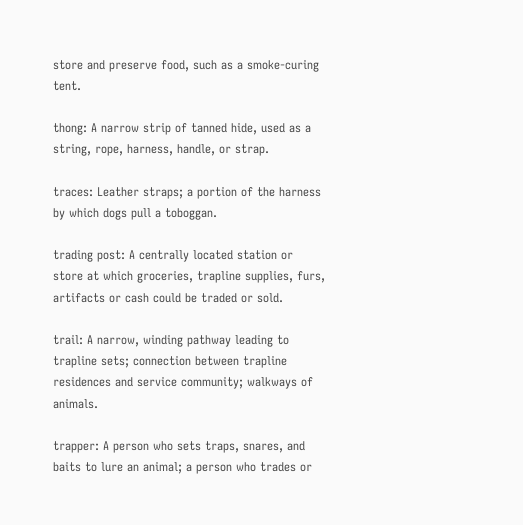store and preserve food, such as a smoke-curing tent.

thong: A narrow strip of tanned hide, used as a string, rope, harness, handle, or strap.

traces: Leather straps; a portion of the harness by which dogs pull a toboggan.

trading post: A centrally located station or store at which groceries, trapline supplies, furs, artifacts or cash could be traded or sold.

trail: A narrow, winding pathway leading to trapline sets; connection between trapline residences and service community; walkways of animals.

trapper: A person who sets traps, snares, and baits to lure an animal; a person who trades or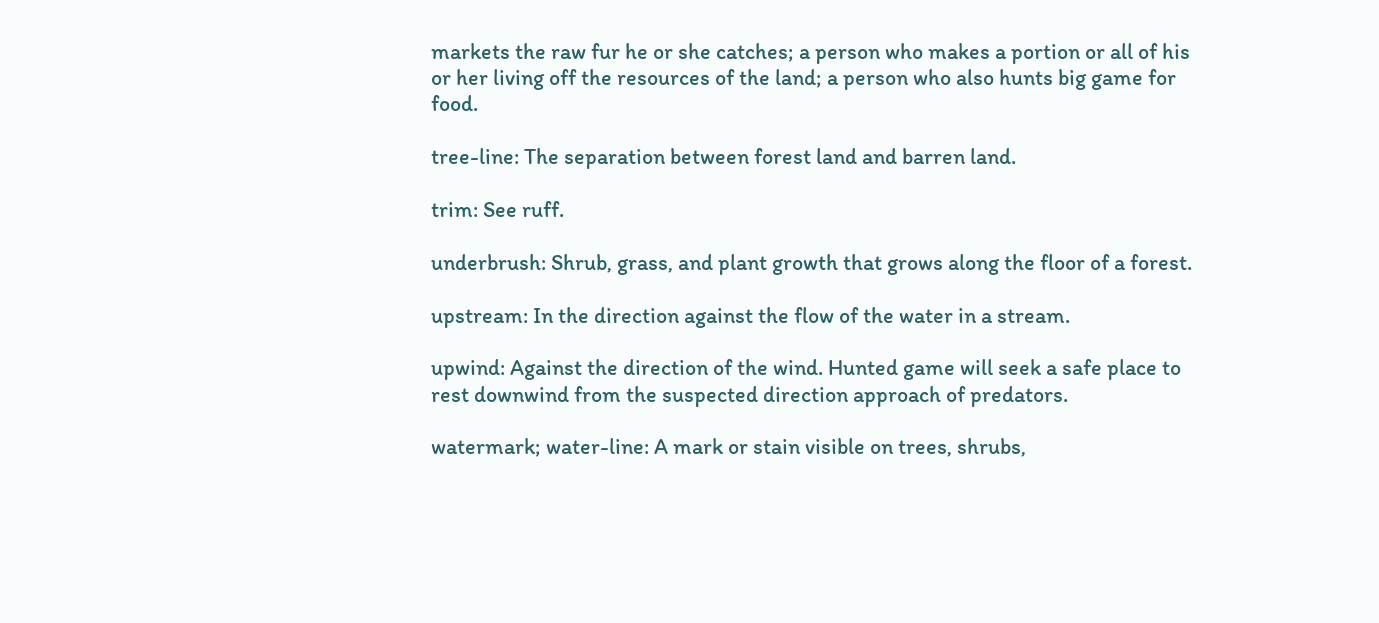markets the raw fur he or she catches; a person who makes a portion or all of his or her living off the resources of the land; a person who also hunts big game for food.

tree-line: The separation between forest land and barren land.

trim: See ruff.

underbrush: Shrub, grass, and plant growth that grows along the floor of a forest.

upstream: In the direction against the flow of the water in a stream.

upwind: Against the direction of the wind. Hunted game will seek a safe place to rest downwind from the suspected direction approach of predators.

watermark; water-line: A mark or stain visible on trees, shrubs,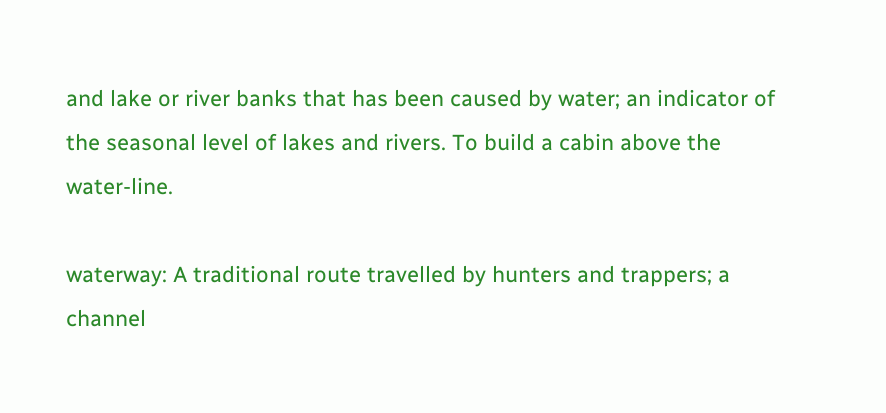and lake or river banks that has been caused by water; an indicator of the seasonal level of lakes and rivers. To build a cabin above the water-line.

waterway: A traditional route travelled by hunters and trappers; a channel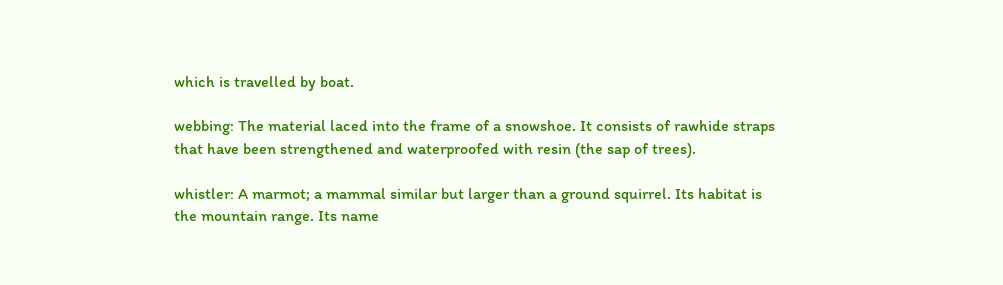which is travelled by boat.

webbing: The material laced into the frame of a snowshoe. It consists of rawhide straps that have been strengthened and waterproofed with resin (the sap of trees).

whistler: A marmot; a mammal similar but larger than a ground squirrel. Its habitat is the mountain range. Its name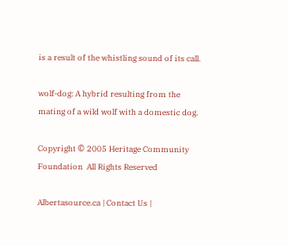is a result of the whistling sound of its call.

wolf-dog: A hybrid resulting from the mating of a wild wolf with a domestic dog.

Copyright © 2005 Heritage Community Foundation  All Rights Reserved

Albertasource.ca | Contact Us |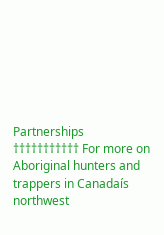Partnerships
††††††††††† For more on Aboriginal hunters and trappers in Canadaís northwest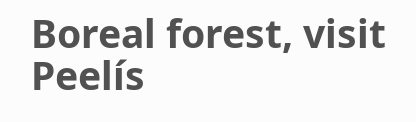Boreal forest, visit Peelís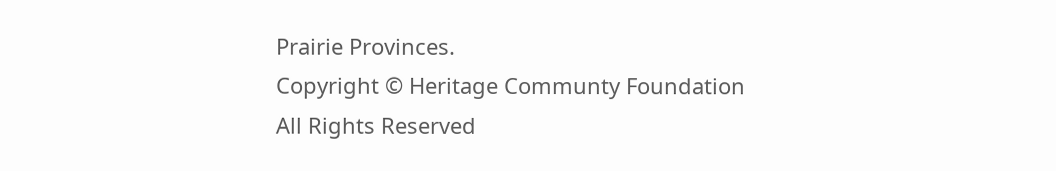Prairie Provinces.
Copyright © Heritage Communty Foundation All Rights Reserved